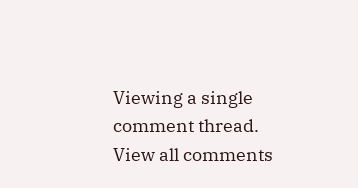Viewing a single comment thread. View all comments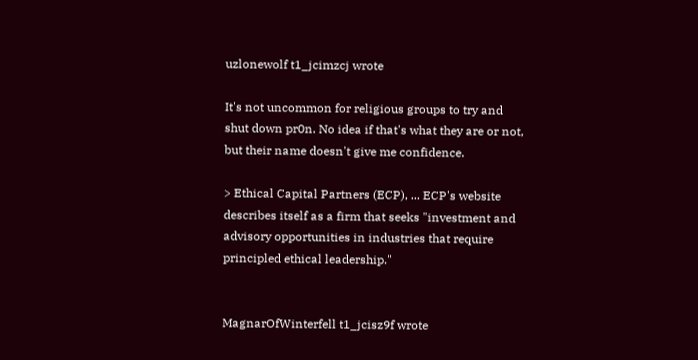uzlonewolf t1_jcimzcj wrote

It's not uncommon for religious groups to try and shut down pr0n. No idea if that's what they are or not, but their name doesn't give me confidence.

> Ethical Capital Partners (ECP), ... ECP's website describes itself as a firm that seeks "investment and advisory opportunities in industries that require principled ethical leadership."


MagnarOfWinterfell t1_jcisz9f wrote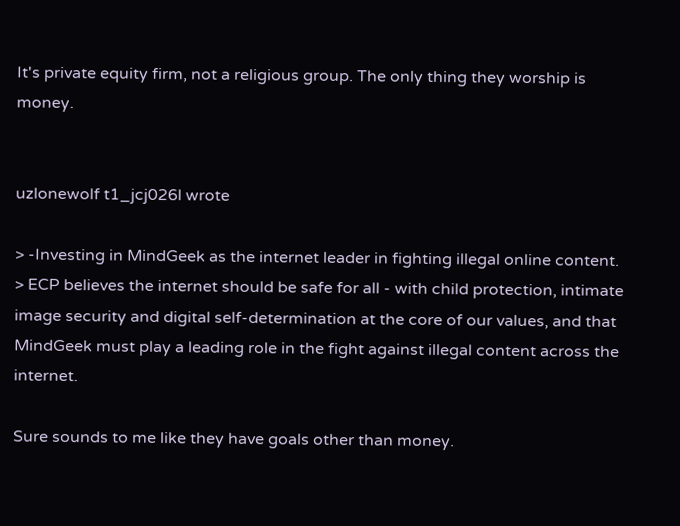It's private equity firm, not a religious group. The only thing they worship is money.


uzlonewolf t1_jcj026l wrote

> -Investing in MindGeek as the internet leader in fighting illegal online content.
> ECP believes the internet should be safe for all - with child protection, intimate image security and digital self-determination at the core of our values, and that MindGeek must play a leading role in the fight against illegal content across the internet.

Sure sounds to me like they have goals other than money.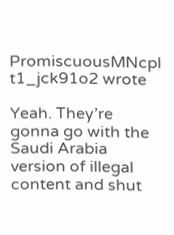PromiscuousMNcpl t1_jck91o2 wrote

Yeah. They’re gonna go with the Saudi Arabia version of illegal content and shut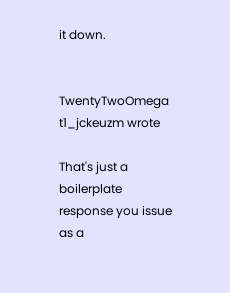it down.


TwentyTwoOmega t1_jckeuzm wrote

That's just a boilerplate response you issue as a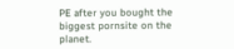PE after you bought the biggest pornsite on the planet.